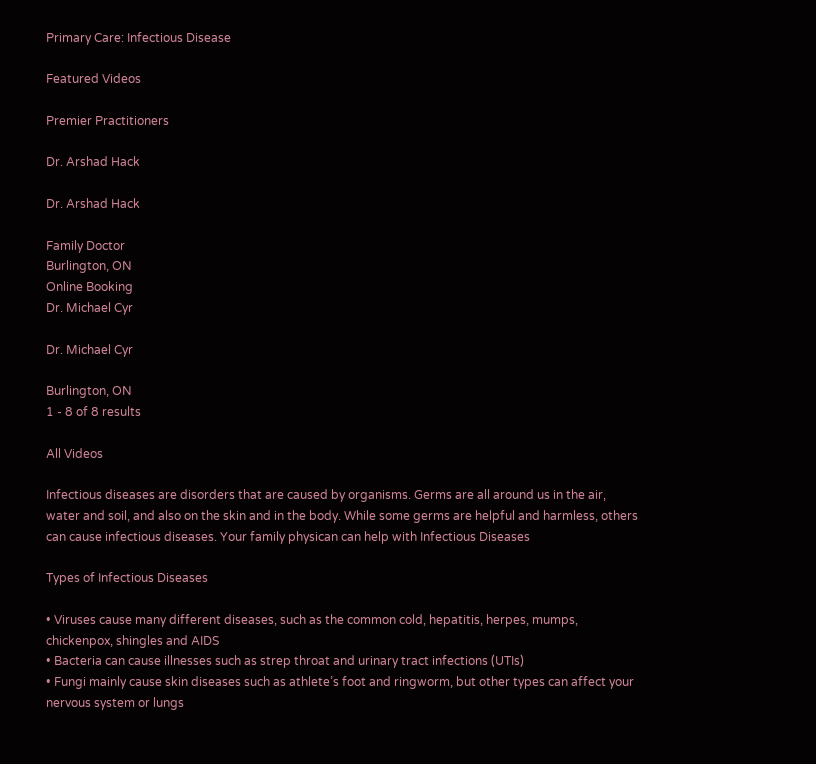Primary Care: Infectious Disease

Featured Videos

Premier Practitioners

Dr. Arshad Hack

Dr. Arshad Hack

Family Doctor
Burlington, ON
Online Booking
Dr. Michael Cyr

Dr. Michael Cyr

Burlington, ON
1 - 8 of 8 results

All Videos

Infectious diseases are disorders that are caused by organisms. Germs are all around us in the air, water and soil, and also on the skin and in the body. While some germs are helpful and harmless, others can cause infectious diseases. Your family physican can help with Infectious Diseases

Types of Infectious Diseases

• Viruses cause many different diseases, such as the common cold, hepatitis, herpes, mumps, chickenpox, shingles and AIDS
• Bacteria can cause illnesses such as strep throat and urinary tract infections (UTIs)
• Fungi mainly cause skin diseases such as athlete’s foot and ringworm, but other types can affect your nervous system or lungs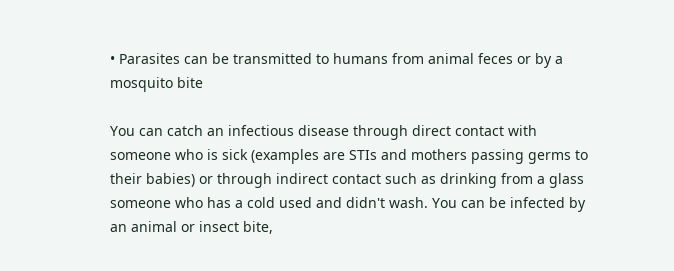• Parasites can be transmitted to humans from animal feces or by a mosquito bite

You can catch an infectious disease through direct contact with someone who is sick (examples are STIs and mothers passing germs to their babies) or through indirect contact such as drinking from a glass someone who has a cold used and didn't wash. You can be infected by an animal or insect bite,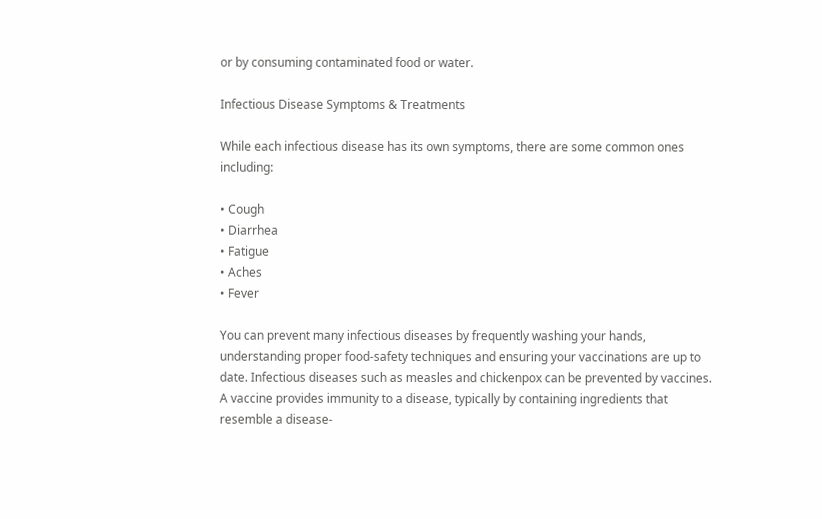or by consuming contaminated food or water.

Infectious Disease Symptoms & Treatments

While each infectious disease has its own symptoms, there are some common ones including:

• Cough
• Diarrhea
• Fatigue
• Aches
• Fever

You can prevent many infectious diseases by frequently washing your hands, understanding proper food-safety techniques and ensuring your vaccinations are up to date. Infectious diseases such as measles and chickenpox can be prevented by vaccines. A vaccine provides immunity to a disease, typically by containing ingredients that resemble a disease-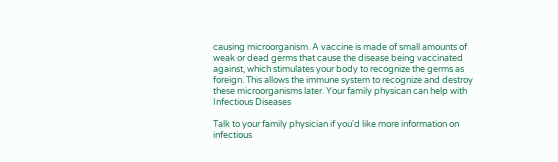causing microorganism. A vaccine is made of small amounts of weak or dead germs that cause the disease being vaccinated against, which stimulates your body to recognize the germs as foreign. This allows the immune system to recognize and destroy these microorganisms later. Your family physican can help with Infectious Diseases

Talk to your family physician if you'd like more information on infectious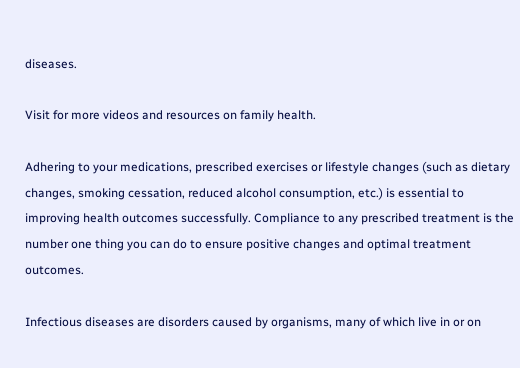diseases.

Visit for more videos and resources on family health.

Adhering to your medications, prescribed exercises or lifestyle changes (such as dietary changes, smoking cessation, reduced alcohol consumption, etc.) is essential to improving health outcomes successfully. Compliance to any prescribed treatment is the number one thing you can do to ensure positive changes and optimal treatment outcomes.

Infectious diseases are disorders caused by organisms, many of which live in or on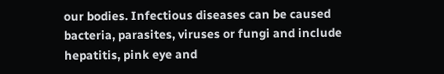our bodies. Infectious diseases can be caused bacteria, parasites, viruses or fungi and include hepatitis, pink eye and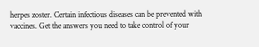herpes zoster. Certain infectious diseases can be prevented with vaccines. Get the answers you need to take control of your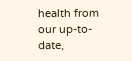health from our up-to-date,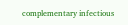complementary infectious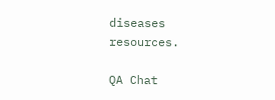diseases resources.

QA Chat